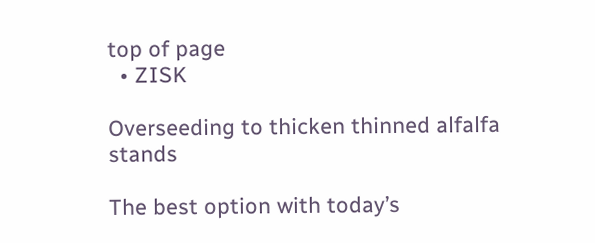top of page
  • ZISK

Overseeding to thicken thinned alfalfa stands

The best option with today’s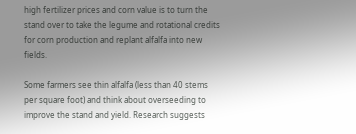high fertilizer prices and corn value is to turn the stand over to take the legume and rotational credits for corn production and replant alfalfa into new fields.

Some farmers see thin alfalfa (less than 40 stems per square foot) and think about overseeding to improve the stand and yield. Research suggests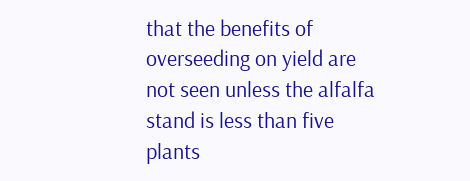that the benefits of overseeding on yield are not seen unless the alfalfa stand is less than five plants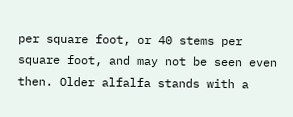per square foot, or 40 stems per square foot, and may not be seen even then. Older alfalfa stands with a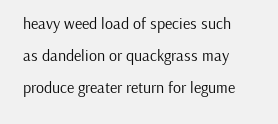heavy weed load of species such as dandelion or quackgrass may produce greater return for legume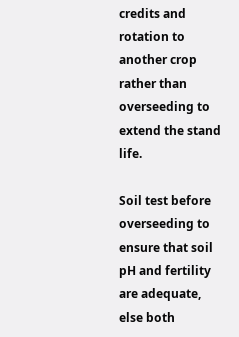credits and rotation to another crop rather than overseeding to extend the stand life.

Soil test before overseeding to ensure that soil pH and fertility are adequate, else both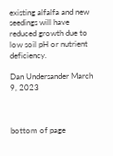existing alfalfa and new seedings will have reduced growth due to low soil pH or nutrient deficiency.

Dan Undersander March 9, 2023



bottom of page